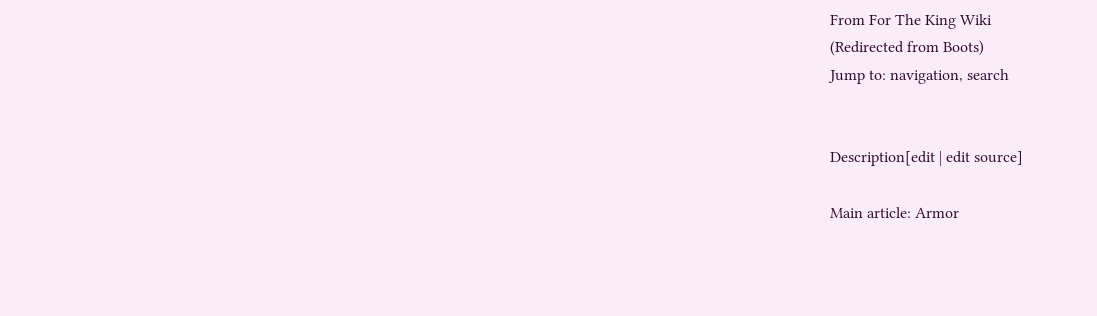From For The King Wiki
(Redirected from Boots)
Jump to: navigation, search


Description[edit | edit source]

Main article: Armor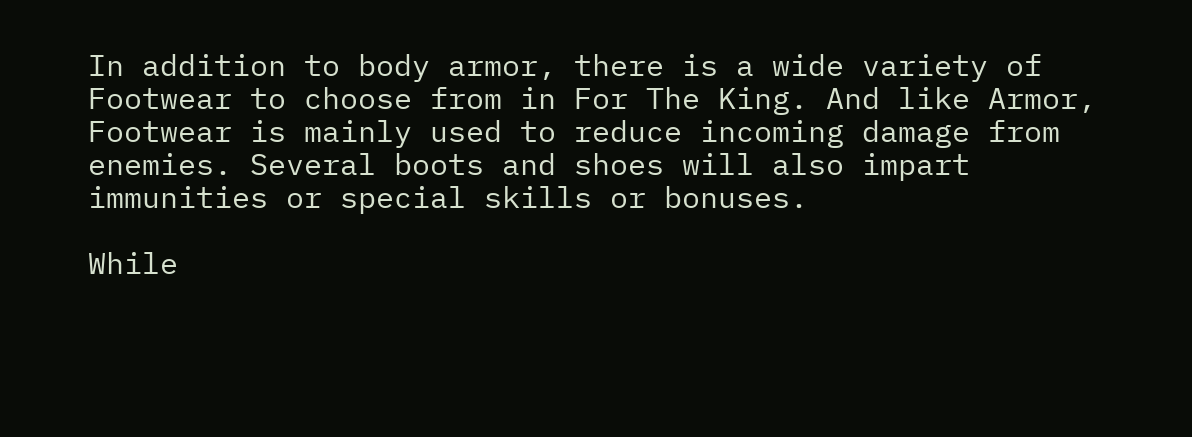In addition to body armor, there is a wide variety of Footwear to choose from in For The King. And like Armor, Footwear is mainly used to reduce incoming damage from enemies. Several boots and shoes will also impart immunities or special skills or bonuses.

While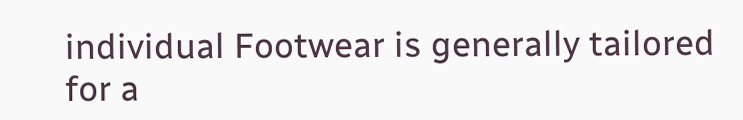individual Footwear is generally tailored for a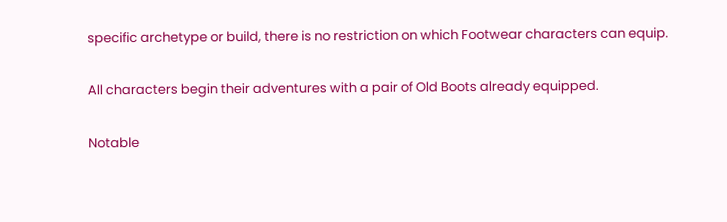specific archetype or build, there is no restriction on which Footwear characters can equip.

All characters begin their adventures with a pair of Old Boots already equipped.

Notable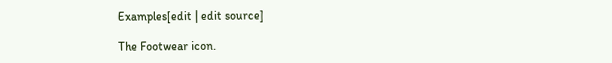Examples[edit | edit source]

The Footwear icon.